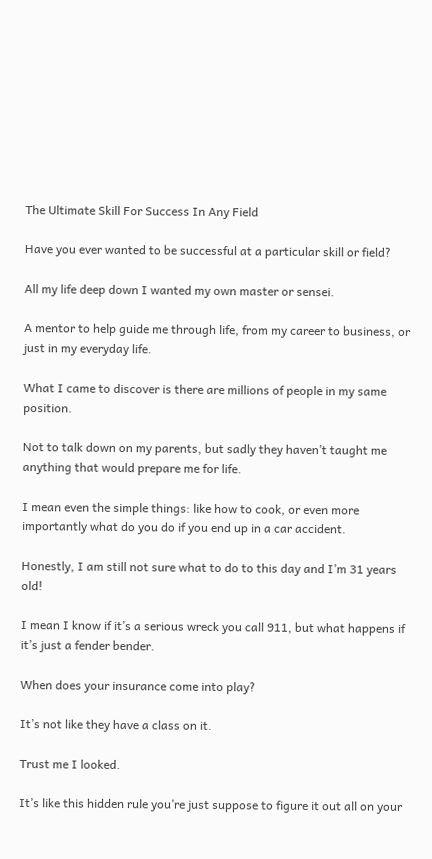The Ultimate Skill For Success In Any Field

Have you ever wanted to be successful at a particular skill or field?

All my life deep down I wanted my own master or sensei.

A mentor to help guide me through life, from my career to business, or just in my everyday life.

What I came to discover is there are millions of people in my same position.

Not to talk down on my parents, but sadly they haven’t taught me anything that would prepare me for life.

I mean even the simple things: like how to cook, or even more importantly what do you do if you end up in a car accident.

Honestly, I am still not sure what to do to this day and I’m 31 years old!

I mean I know if it’s a serious wreck you call 911, but what happens if it’s just a fender bender.

When does your insurance come into play?

It’s not like they have a class on it.

Trust me I looked.

It’s like this hidden rule you’re just suppose to figure it out all on your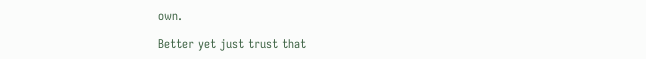own.

Better yet just trust that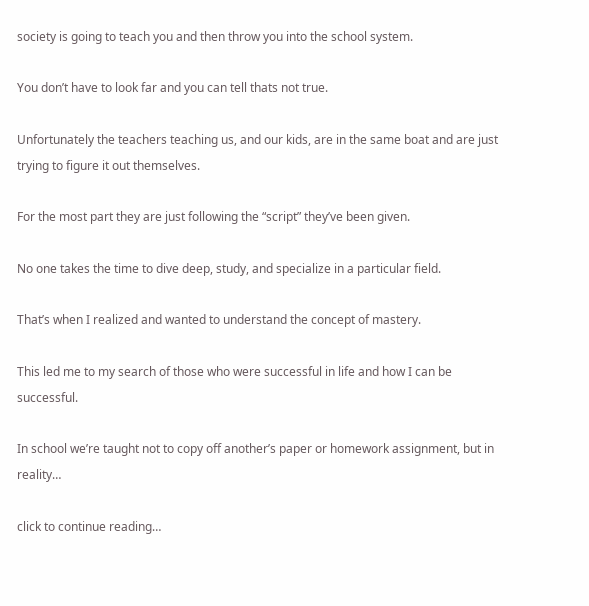society is going to teach you and then throw you into the school system.

You don’t have to look far and you can tell thats not true.

Unfortunately the teachers teaching us, and our kids, are in the same boat and are just trying to figure it out themselves.

For the most part they are just following the “script” they’ve been given.

No one takes the time to dive deep, study, and specialize in a particular field.

That’s when I realized and wanted to understand the concept of mastery.

This led me to my search of those who were successful in life and how I can be successful.

In school we’re taught not to copy off another’s paper or homework assignment, but in reality…

click to continue reading…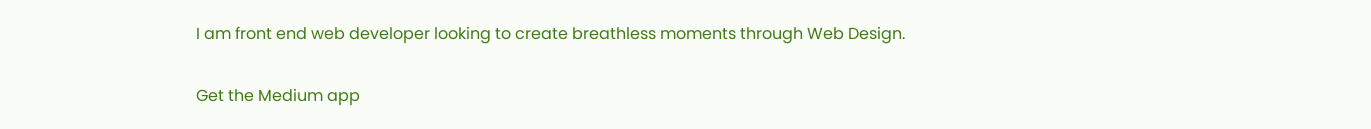I am front end web developer looking to create breathless moments through Web Design.

Get the Medium app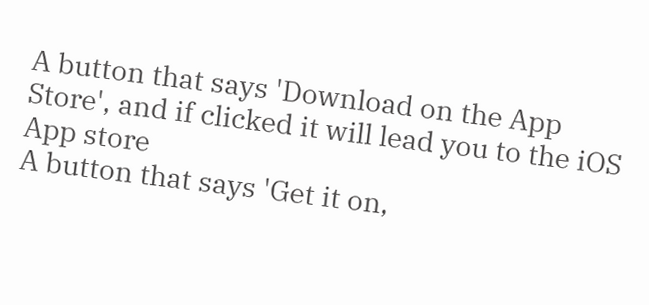A button that says 'Download on the App Store', and if clicked it will lead you to the iOS App store
A button that says 'Get it on,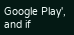Google Play', and if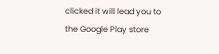clicked it will lead you to the Google Play store